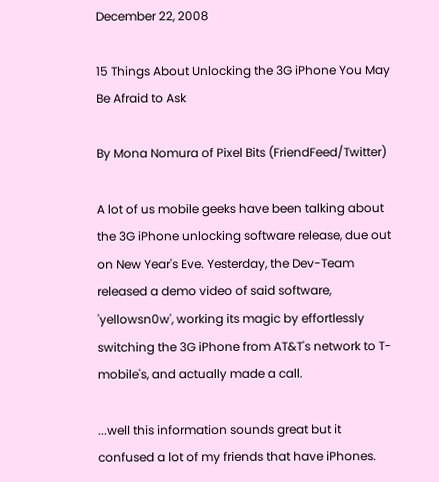December 22, 2008

15 Things About Unlocking the 3G iPhone You May Be Afraid to Ask

By Mona Nomura of Pixel Bits (FriendFeed/Twitter)

A lot of us mobile geeks have been talking about the 3G iPhone unlocking software release, due out on New Year's Eve. Yesterday, the Dev-Team released a demo video of said software, 'yellowsn0w', working its magic by effortlessly switching the 3G iPhone from AT&T's network to T-mobile's, and actually made a call.

...well this information sounds great but it confused a lot of my friends that have iPhones.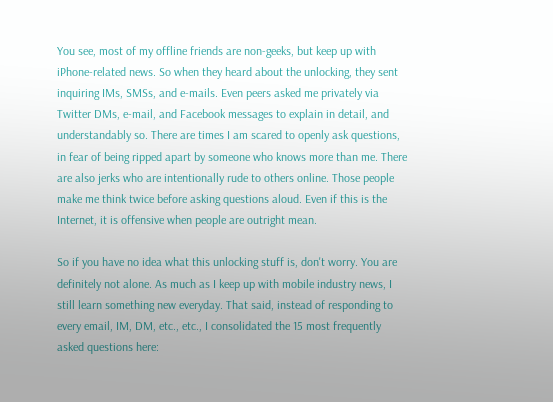You see, most of my offline friends are non-geeks, but keep up with iPhone-related news. So when they heard about the unlocking, they sent inquiring IMs, SMSs, and e-mails. Even peers asked me privately via Twitter DMs, e-mail, and Facebook messages to explain in detail, and understandably so. There are times I am scared to openly ask questions, in fear of being ripped apart by someone who knows more than me. There are also jerks who are intentionally rude to others online. Those people make me think twice before asking questions aloud. Even if this is the Internet, it is offensive when people are outright mean.

So if you have no idea what this unlocking stuff is, don't worry. You are definitely not alone. As much as I keep up with mobile industry news, I still learn something new everyday. That said, instead of responding to every email, IM, DM, etc., etc., I consolidated the 15 most frequently asked questions here: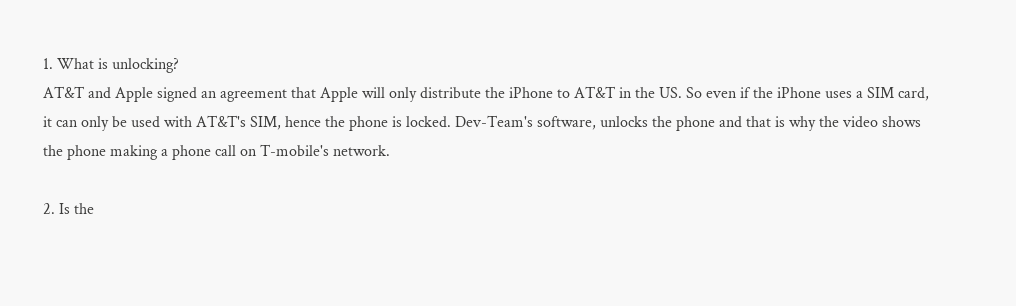1. What is unlocking?
AT&T and Apple signed an agreement that Apple will only distribute the iPhone to AT&T in the US. So even if the iPhone uses a SIM card, it can only be used with AT&T's SIM, hence the phone is locked. Dev-Team's software, unlocks the phone and that is why the video shows the phone making a phone call on T-mobile's network.

2. Is the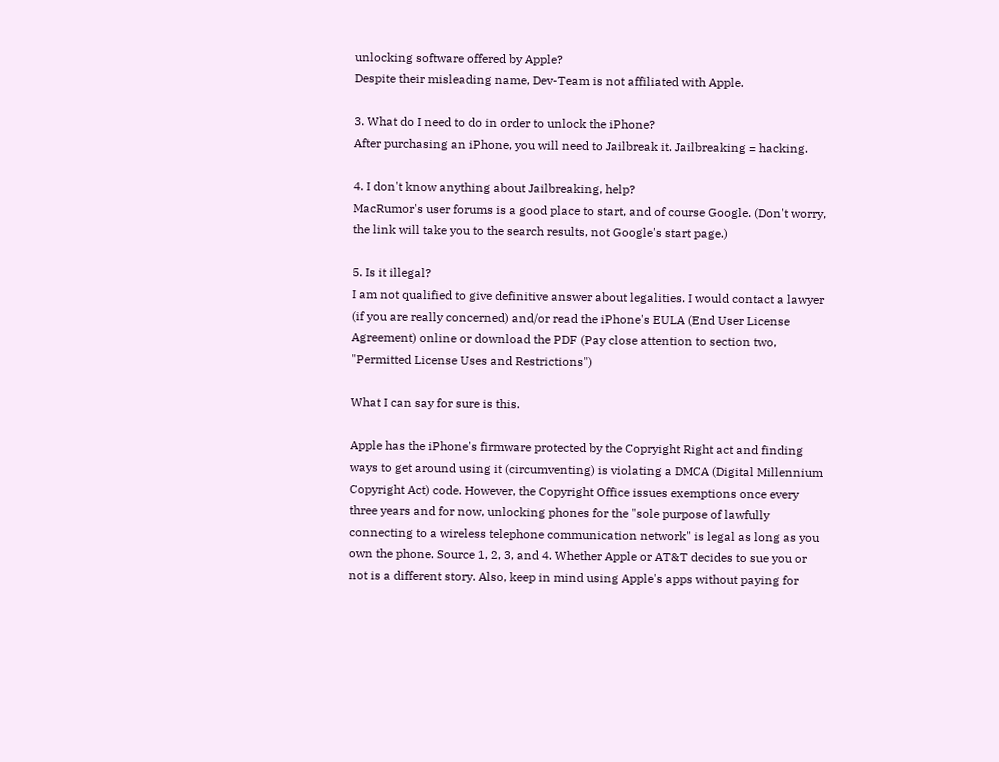unlocking software offered by Apple?
Despite their misleading name, Dev-Team is not affiliated with Apple.

3. What do I need to do in order to unlock the iPhone?
After purchasing an iPhone, you will need to Jailbreak it. Jailbreaking = hacking.

4. I don't know anything about Jailbreaking, help?
MacRumor's user forums is a good place to start, and of course Google. (Don't worry, the link will take you to the search results, not Google's start page.)

5. Is it illegal?
I am not qualified to give definitive answer about legalities. I would contact a lawyer (if you are really concerned) and/or read the iPhone's EULA (End User License Agreement) online or download the PDF (Pay close attention to section two, "Permitted License Uses and Restrictions")

What I can say for sure is this.

Apple has the iPhone's firmware protected by the Copryight Right act and finding ways to get around using it (circumventing) is violating a DMCA (Digital Millennium Copyright Act) code. However, the Copyright Office issues exemptions once every three years and for now, unlocking phones for the "sole purpose of lawfully connecting to a wireless telephone communication network" is legal as long as you own the phone. Source 1, 2, 3, and 4. Whether Apple or AT&T decides to sue you or not is a different story. Also, keep in mind using Apple's apps without paying for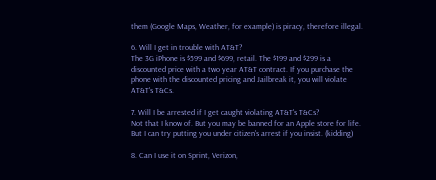them (Google Maps, Weather, for example) is piracy, therefore illegal.

6. Will I get in trouble with AT&T?
The 3G iPhone is $599 and $699, retail. The $199 and $299 is a discounted price with a two year AT&T contract. If you purchase the phone with the discounted pricing and Jailbreak it, you will violate AT&T's T&Cs.

7. Will I be arrested if I get caught violating AT&T's T&Cs?
Not that I know of. But you may be banned for an Apple store for life. But I can try putting you under citizen's arrest if you insist. (kidding)

8. Can I use it on Sprint, Verizon,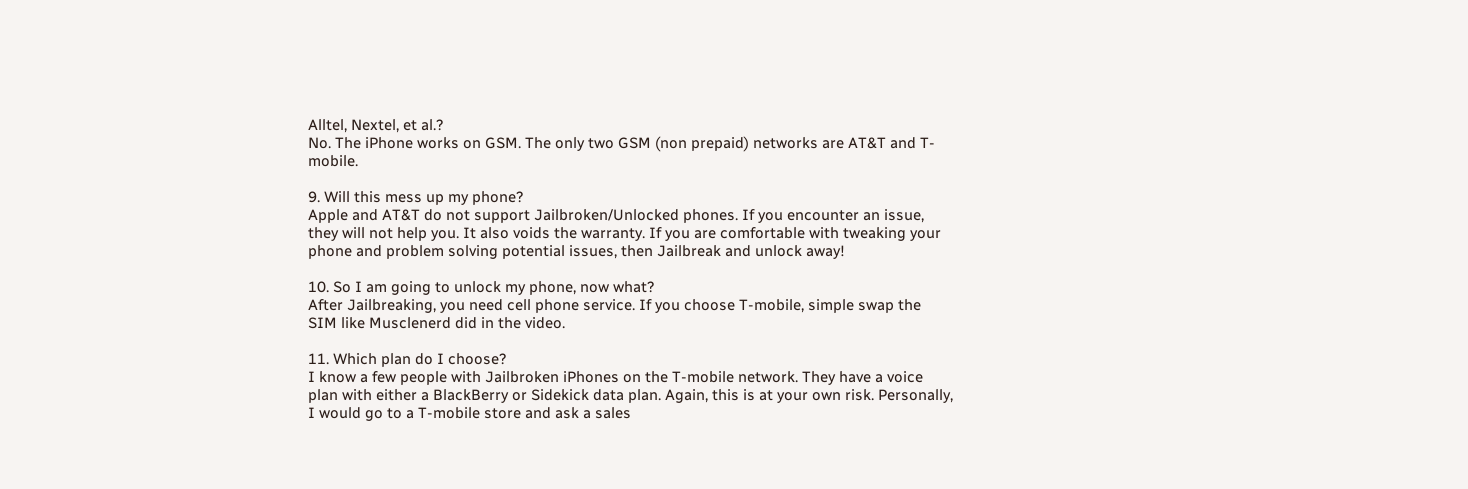Alltel, Nextel, et al.?
No. The iPhone works on GSM. The only two GSM (non prepaid) networks are AT&T and T-mobile.

9. Will this mess up my phone?
Apple and AT&T do not support Jailbroken/Unlocked phones. If you encounter an issue, they will not help you. It also voids the warranty. If you are comfortable with tweaking your phone and problem solving potential issues, then Jailbreak and unlock away!

10. So I am going to unlock my phone, now what?
After Jailbreaking, you need cell phone service. If you choose T-mobile, simple swap the SIM like Musclenerd did in the video.

11. Which plan do I choose?
I know a few people with Jailbroken iPhones on the T-mobile network. They have a voice plan with either a BlackBerry or Sidekick data plan. Again, this is at your own risk. Personally, I would go to a T-mobile store and ask a sales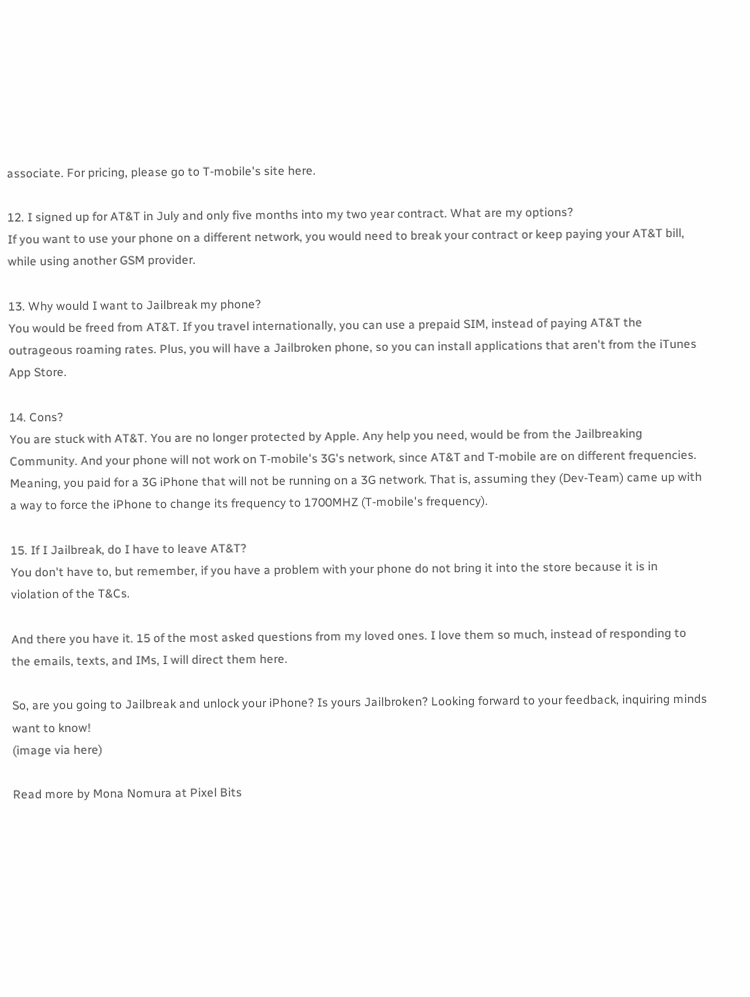associate. For pricing, please go to T-mobile's site here.

12. I signed up for AT&T in July and only five months into my two year contract. What are my options?
If you want to use your phone on a different network, you would need to break your contract or keep paying your AT&T bill, while using another GSM provider.

13. Why would I want to Jailbreak my phone?
You would be freed from AT&T. If you travel internationally, you can use a prepaid SIM, instead of paying AT&T the outrageous roaming rates. Plus, you will have a Jailbroken phone, so you can install applications that aren't from the iTunes App Store.

14. Cons?
You are stuck with AT&T. You are no longer protected by Apple. Any help you need, would be from the Jailbreaking Community. And your phone will not work on T-mobile's 3G's network, since AT&T and T-mobile are on different frequencies. Meaning, you paid for a 3G iPhone that will not be running on a 3G network. That is, assuming they (Dev-Team) came up with a way to force the iPhone to change its frequency to 1700MHZ (T-mobile's frequency).

15. If I Jailbreak, do I have to leave AT&T?
You don't have to, but remember, if you have a problem with your phone do not bring it into the store because it is in violation of the T&Cs.

And there you have it. 15 of the most asked questions from my loved ones. I love them so much, instead of responding to the emails, texts, and IMs, I will direct them here.

So, are you going to Jailbreak and unlock your iPhone? Is yours Jailbroken? Looking forward to your feedback, inquiring minds want to know!
(image via here)

Read more by Mona Nomura at Pixel Bits